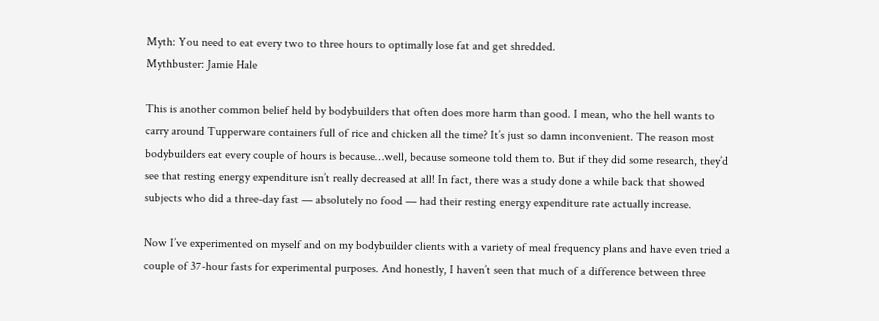Myth: You need to eat every two to three hours to optimally lose fat and get shredded.
Mythbuster: Jamie Hale

This is another common belief held by bodybuilders that often does more harm than good. I mean, who the hell wants to carry around Tupperware containers full of rice and chicken all the time? It’s just so damn inconvenient. The reason most bodybuilders eat every couple of hours is because…well, because someone told them to. But if they did some research, they’d see that resting energy expenditure isn’t really decreased at all! In fact, there was a study done a while back that showed subjects who did a three-day fast — absolutely no food — had their resting energy expenditure rate actually increase.

Now I’ve experimented on myself and on my bodybuilder clients with a variety of meal frequency plans and have even tried a couple of 37-hour fasts for experimental purposes. And honestly, I haven’t seen that much of a difference between three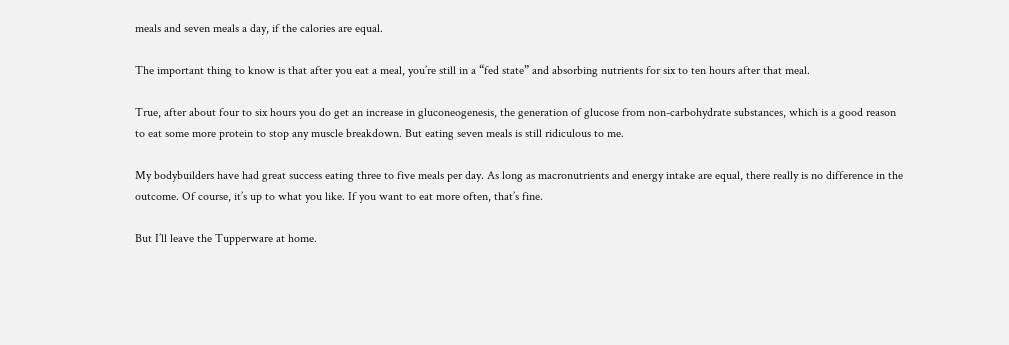meals and seven meals a day, if the calories are equal.

The important thing to know is that after you eat a meal, you’re still in a “fed state” and absorbing nutrients for six to ten hours after that meal.

True, after about four to six hours you do get an increase in gluconeogenesis, the generation of glucose from non-carbohydrate substances, which is a good reason to eat some more protein to stop any muscle breakdown. But eating seven meals is still ridiculous to me.

My bodybuilders have had great success eating three to five meals per day. As long as macronutrients and energy intake are equal, there really is no difference in the outcome. Of course, it’s up to what you like. If you want to eat more often, that’s fine.

But I’ll leave the Tupperware at home.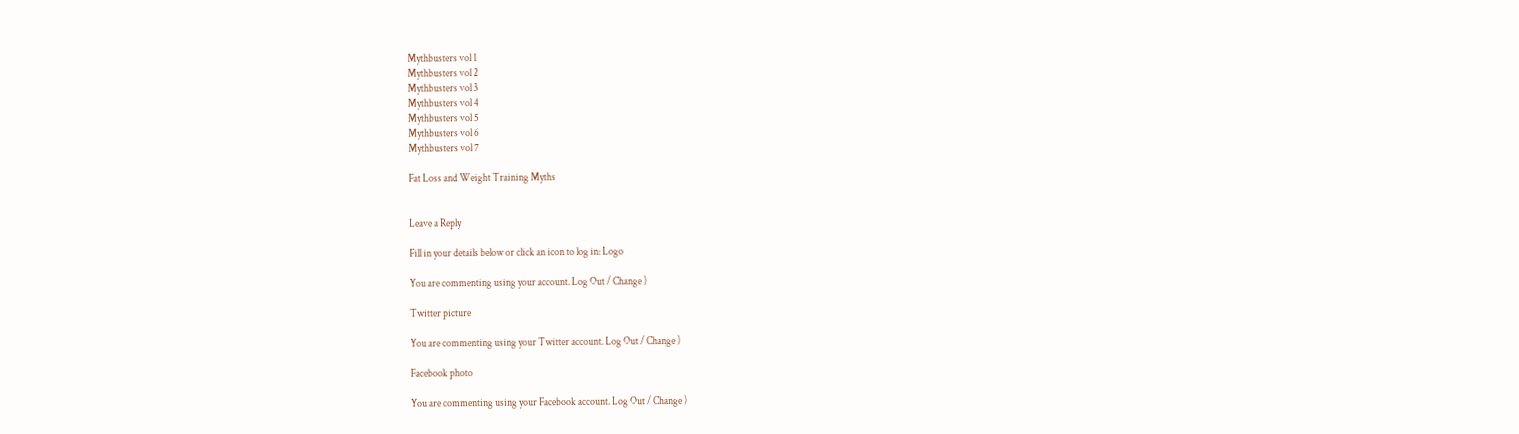Mythbusters vol 1
Mythbusters vol 2
Mythbusters vol 3
Mythbusters vol 4
Mythbusters vol 5
Mythbusters vol 6
Mythbusters vol 7

Fat Loss and Weight Training Myths


Leave a Reply

Fill in your details below or click an icon to log in: Logo

You are commenting using your account. Log Out / Change )

Twitter picture

You are commenting using your Twitter account. Log Out / Change )

Facebook photo

You are commenting using your Facebook account. Log Out / Change )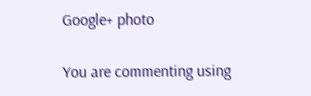Google+ photo

You are commenting using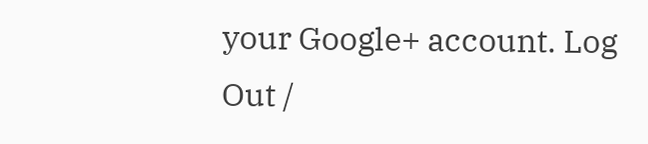your Google+ account. Log Out /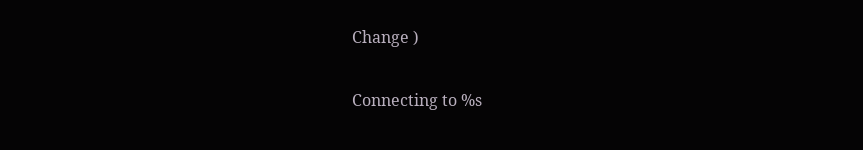Change )

Connecting to %s